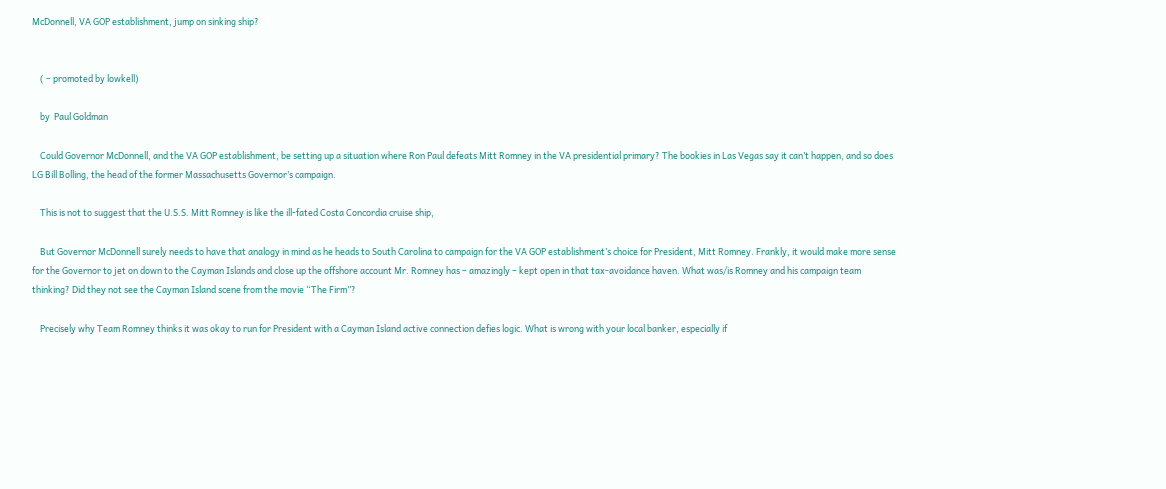McDonnell, VA GOP establishment, jump on sinking ship?


    ( – promoted by lowkell)

    by  Paul Goldman

    Could Governor McDonnell, and the VA GOP establishment, be setting up a situation where Ron Paul defeats Mitt Romney in the VA presidential primary? The bookies in Las Vegas say it can’t happen, and so does LG Bill Bolling, the head of the former Massachusetts Governor’s campaign.

    This is not to suggest that the U.S.S. Mitt Romney is like the ill-fated Costa Concordia cruise ship,

    But Governor McDonnell surely needs to have that analogy in mind as he heads to South Carolina to campaign for the VA GOP establishment’s choice for President, Mitt Romney. Frankly, it would make more sense for the Governor to jet on down to the Cayman Islands and close up the offshore account Mr. Romney has – amazingly – kept open in that tax-avoidance haven. What was/is Romney and his campaign team thinking? Did they not see the Cayman Island scene from the movie “The Firm”?

    Precisely why Team Romney thinks it was okay to run for President with a Cayman Island active connection defies logic. What is wrong with your local banker, especially if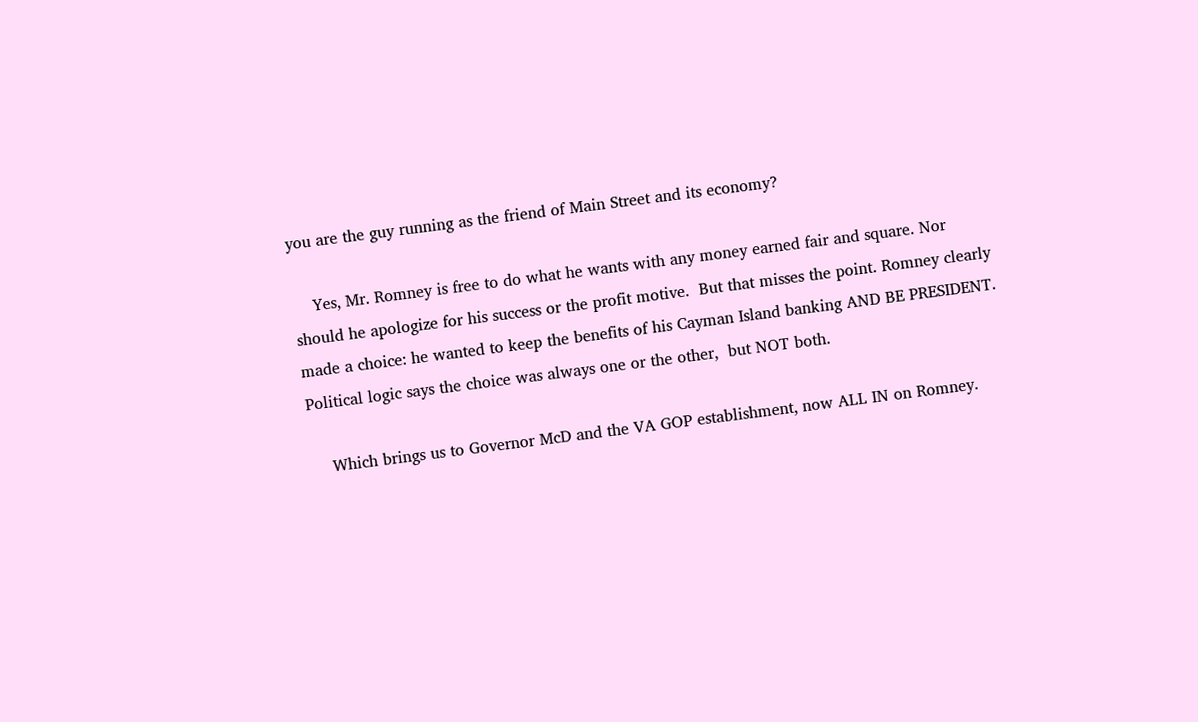you are the guy running as the friend of Main Street and its economy?

    Yes, Mr. Romney is free to do what he wants with any money earned fair and square. Nor should he apologize for his success or the profit motive.  But that misses the point. Romney clearly made a choice: he wanted to keep the benefits of his Cayman Island banking AND BE PRESIDENT. Political logic says the choice was always one or the other,  but NOT both.

    Which brings us to Governor McD and the VA GOP establishment, now ALL IN on Romney.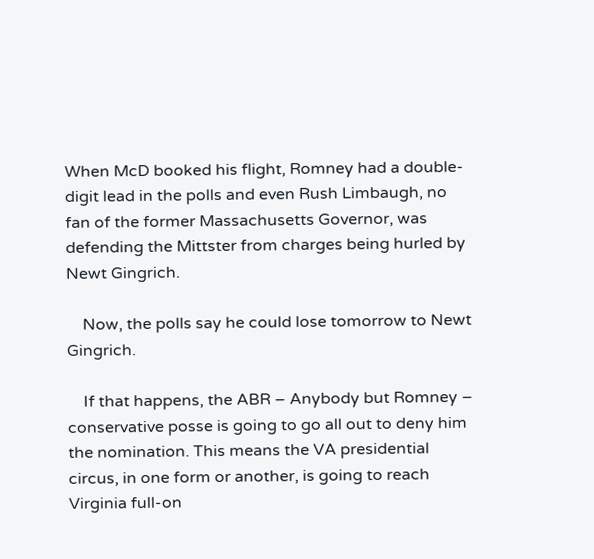When McD booked his flight, Romney had a double-digit lead in the polls and even Rush Limbaugh, no fan of the former Massachusetts Governor, was defending the Mittster from charges being hurled by Newt Gingrich.

    Now, the polls say he could lose tomorrow to Newt Gingrich.

    If that happens, the ABR – Anybody but Romney – conservative posse is going to go all out to deny him the nomination. This means the VA presidential circus, in one form or another, is going to reach Virginia full-on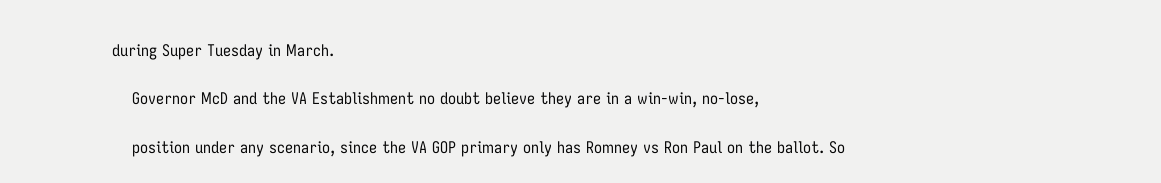during Super Tuesday in March.

    Governor McD and the VA Establishment no doubt believe they are in a win-win, no-lose,

    position under any scenario, since the VA GOP primary only has Romney vs Ron Paul on the ballot. So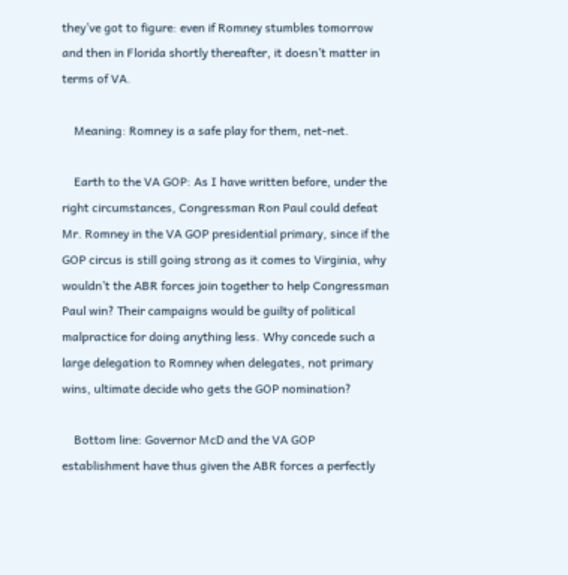they’ve got to figure: even if Romney stumbles tomorrow and then in Florida shortly thereafter, it doesn’t matter in terms of VA.

    Meaning: Romney is a safe play for them, net-net.

    Earth to the VA GOP: As I have written before, under the right circumstances, Congressman Ron Paul could defeat Mr. Romney in the VA GOP presidential primary, since if the GOP circus is still going strong as it comes to Virginia, why wouldn’t the ABR forces join together to help Congressman Paul win? Their campaigns would be guilty of political malpractice for doing anything less. Why concede such a large delegation to Romney when delegates, not primary wins, ultimate decide who gets the GOP nomination?

    Bottom line: Governor McD and the VA GOP establishment have thus given the ABR forces a perfectly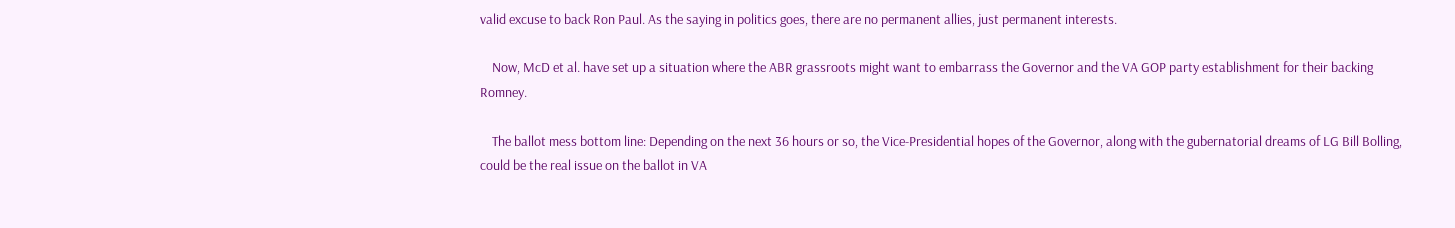valid excuse to back Ron Paul. As the saying in politics goes, there are no permanent allies, just permanent interests.

    Now, McD et al. have set up a situation where the ABR grassroots might want to embarrass the Governor and the VA GOP party establishment for their backing Romney.

    The ballot mess bottom line: Depending on the next 36 hours or so, the Vice-Presidential hopes of the Governor, along with the gubernatorial dreams of LG Bill Bolling, could be the real issue on the ballot in VA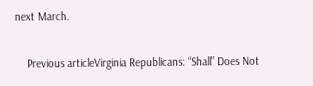next March.

    Previous articleVirginia Republicans: “Shall” Does Not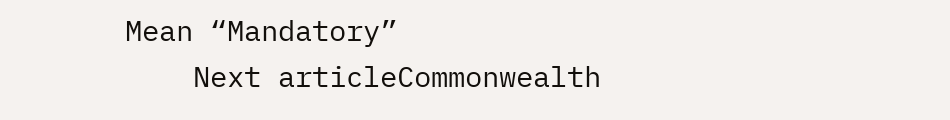Mean “Mandatory”
    Next articleCommonwealth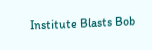Institute Blasts Bob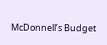McDonnell’s Budget